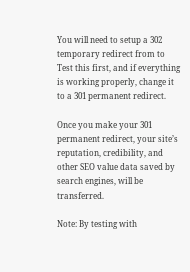You will need to setup a 302 temporary redirect from to Test this first, and if everything is working properly, change it to a 301 permanent redirect.

Once you make your 301 permanent redirect, your site’s reputation, credibility, and other SEO value data saved by search engines, will be transferred.

Note: By testing with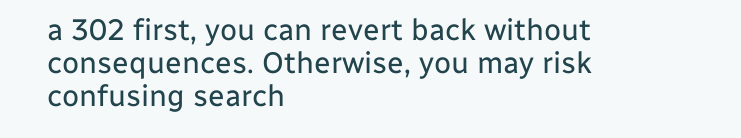a 302 first, you can revert back without consequences. Otherwise, you may risk confusing search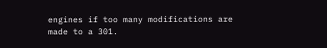engines if too many modifications are made to a 301.